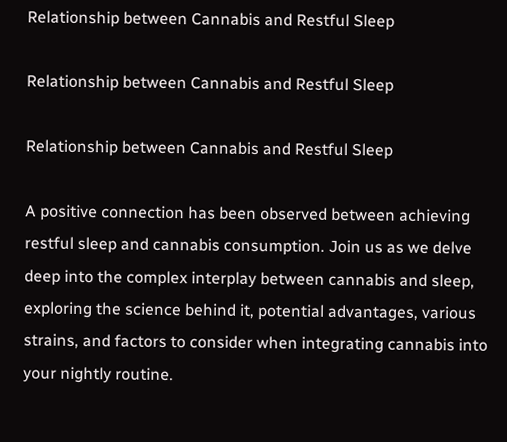Relationship between Cannabis and Restful Sleep

Relationship between Cannabis and Restful Sleep

Relationship between Cannabis and Restful Sleep

A positive connection has been observed between achieving restful sleep and cannabis consumption. Join us as we delve deep into the complex interplay between cannabis and sleep, exploring the science behind it, potential advantages, various strains, and factors to consider when integrating cannabis into your nightly routine.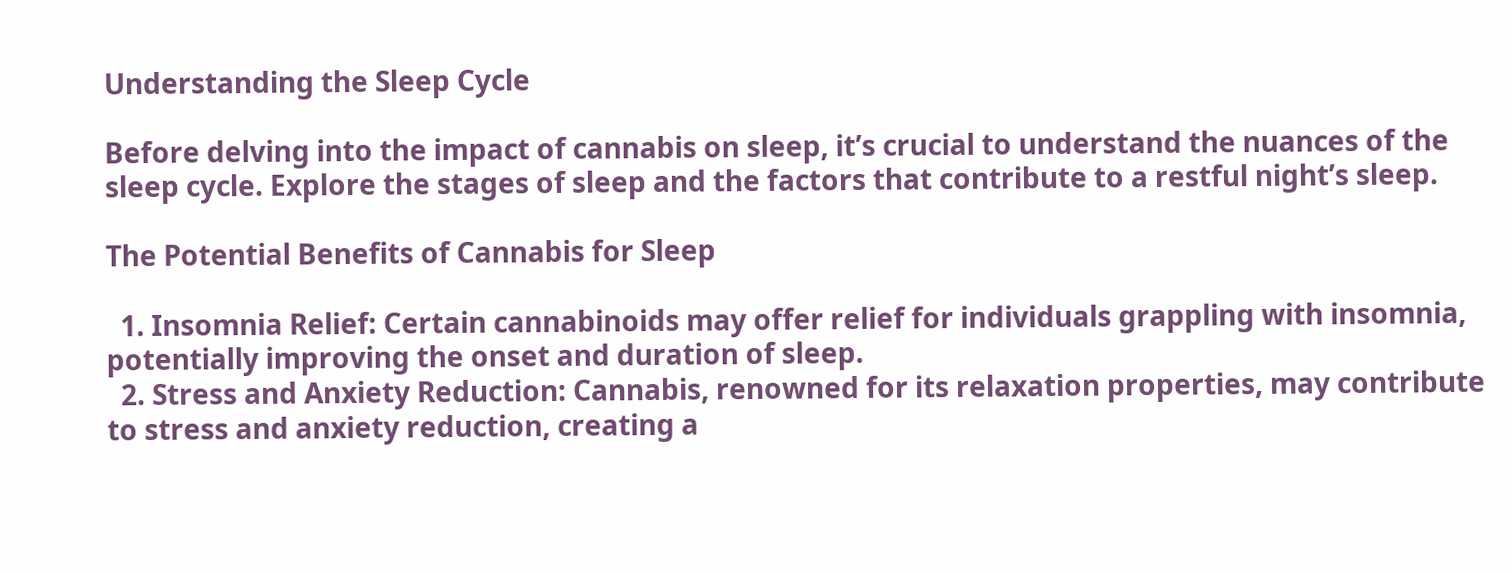Understanding the Sleep Cycle

Before delving into the impact of cannabis on sleep, it’s crucial to understand the nuances of the sleep cycle. Explore the stages of sleep and the factors that contribute to a restful night’s sleep.

The Potential Benefits of Cannabis for Sleep

  1. Insomnia Relief: Certain cannabinoids may offer relief for individuals grappling with insomnia, potentially improving the onset and duration of sleep.
  2. Stress and Anxiety Reduction: Cannabis, renowned for its relaxation properties, may contribute to stress and anxiety reduction, creating a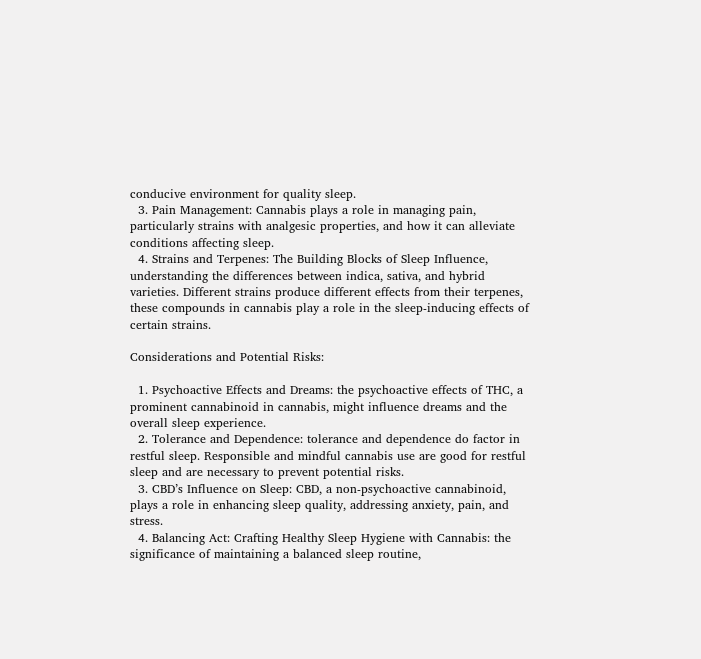conducive environment for quality sleep.
  3. Pain Management: Cannabis plays a role in managing pain, particularly strains with analgesic properties, and how it can alleviate conditions affecting sleep.
  4. Strains and Terpenes: The Building Blocks of Sleep Influence, understanding the differences between indica, sativa, and hybrid varieties. Different strains produce different effects from their terpenes, these compounds in cannabis play a role in the sleep-inducing effects of certain strains.

Considerations and Potential Risks:

  1. Psychoactive Effects and Dreams: the psychoactive effects of THC, a prominent cannabinoid in cannabis, might influence dreams and the overall sleep experience.
  2. Tolerance and Dependence: tolerance and dependence do factor in restful sleep. Responsible and mindful cannabis use are good for restful sleep and are necessary to prevent potential risks.
  3. CBD’s Influence on Sleep: CBD, a non-psychoactive cannabinoid, plays a role in enhancing sleep quality, addressing anxiety, pain, and stress.
  4. Balancing Act: Crafting Healthy Sleep Hygiene with Cannabis: the significance of maintaining a balanced sleep routine,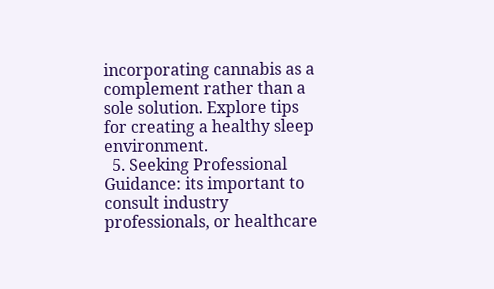incorporating cannabis as a complement rather than a sole solution. Explore tips for creating a healthy sleep environment.
  5. Seeking Professional Guidance: its important to consult industry professionals, or healthcare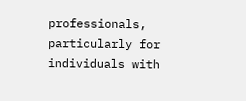professionals, particularly for individuals with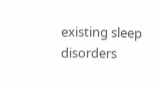existing sleep disorders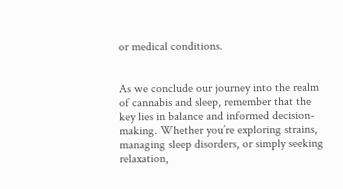or medical conditions.


As we conclude our journey into the realm of cannabis and sleep, remember that the key lies in balance and informed decision-making. Whether you’re exploring strains, managing sleep disorders, or simply seeking relaxation,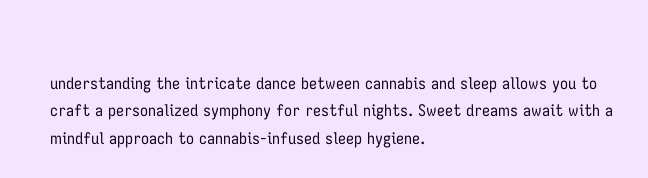understanding the intricate dance between cannabis and sleep allows you to craft a personalized symphony for restful nights. Sweet dreams await with a mindful approach to cannabis-infused sleep hygiene.